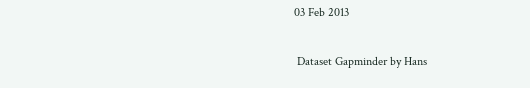03 Feb 2013

 Dataset Gapminder by Hans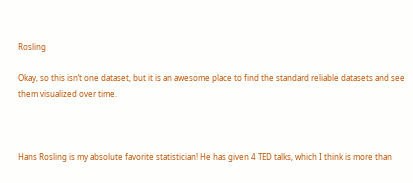Rosling

Okay, so this isn’t one dataset, but it is an awesome place to find the standard reliable datasets and see them visualized over time.



Hans Rosling is my absolute favorite statistician! He has given 4 TED talks, which I think is more than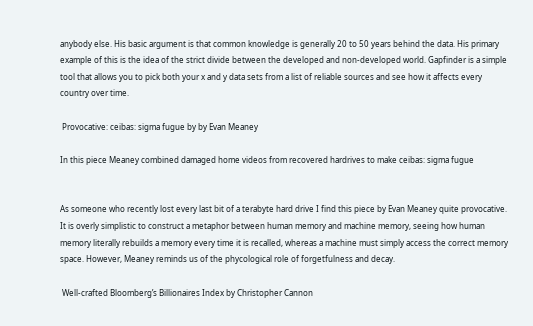anybody else. His basic argument is that common knowledge is generally 20 to 50 years behind the data. His primary example of this is the idea of the strict divide between the developed and non-developed world. Gapfinder is a simple tool that allows you to pick both your x and y data sets from a list of reliable sources and see how it affects every country over time.

 Provocative: ceibas: sigma fugue by by Evan Meaney

In this piece Meaney combined damaged home videos from recovered hardrives to make ceibas: sigma fugue


As someone who recently lost every last bit of a terabyte hard drive I find this piece by Evan Meaney quite provocative. It is overly simplistic to construct a metaphor between human memory and machine memory, seeing how human memory literally rebuilds a memory every time it is recalled, whereas a machine must simply access the correct memory space. However, Meaney reminds us of the phycological role of forgetfulness and decay.

 Well-crafted Bloomberg’s Billionaires Index by Christopher Cannon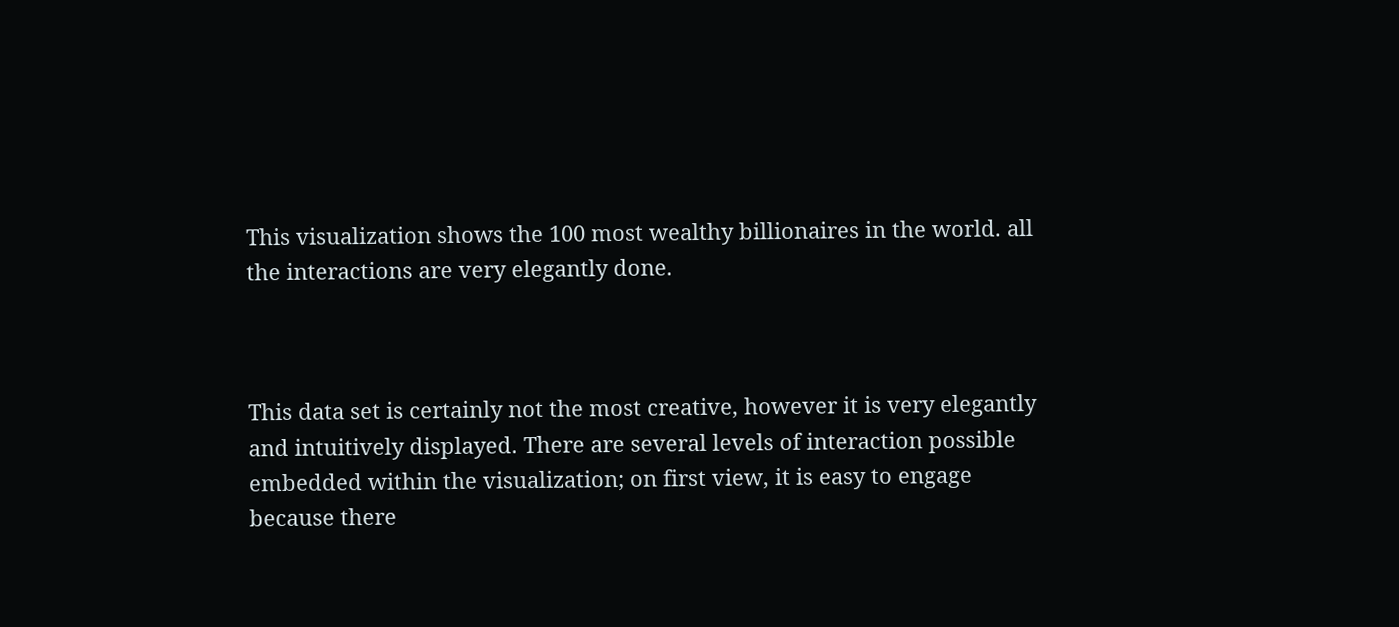This visualization shows the 100 most wealthy billionaires in the world. all the interactions are very elegantly done.



This data set is certainly not the most creative, however it is very elegantly and intuitively displayed. There are several levels of interaction possible embedded within the visualization; on first view, it is easy to engage because there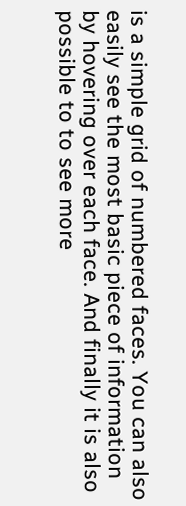is a simple grid of numbered faces. You can also easily see the most basic piece of information by hovering over each face. And finally it is also possible to to see more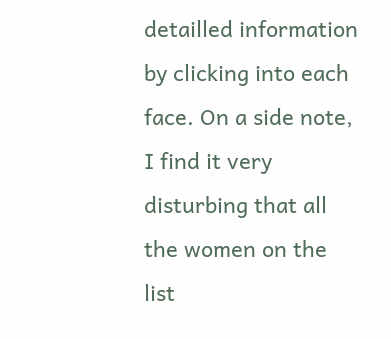detailled information by clicking into each face. On a side note, I find it very  disturbing that all the women on the list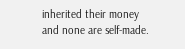inherited their money and none are self-made.